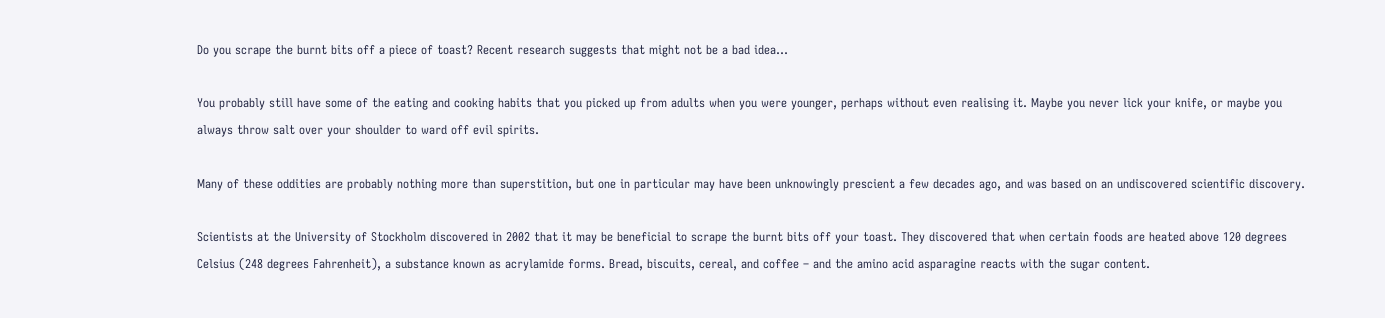Do you scrape the burnt bits off a piece of toast? Recent research suggests that might not be a bad idea…

You probably still have some of the eating and cooking habits that you picked up from adults when you were younger, perhaps without even realising it. Maybe you never lick your knife, or maybe you always throw salt over your shoulder to ward off evil spirits.

Many of these oddities are probably nothing more than superstition, but one in particular may have been unknowingly prescient a few decades ago, and was based on an undiscovered scientific discovery.

Scientists at the University of Stockholm discovered in 2002 that it may be beneficial to scrape the burnt bits off your toast. They discovered that when certain foods are heated above 120 degrees Celsius (248 degrees Fahrenheit), a substance known as acrylamide forms. Bread, biscuits, cereal, and coffee – and the amino acid asparagine reacts with the sugar content.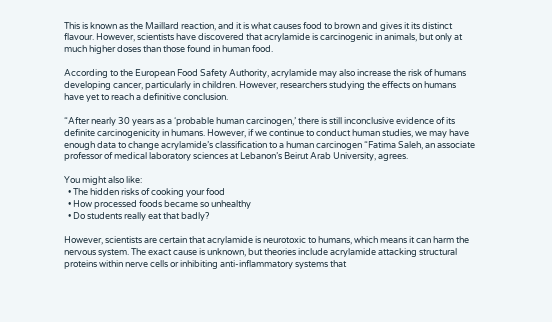This is known as the Maillard reaction, and it is what causes food to brown and gives it its distinct flavour. However, scientists have discovered that acrylamide is carcinogenic in animals, but only at much higher doses than those found in human food.

According to the European Food Safety Authority, acrylamide may also increase the risk of humans developing cancer, particularly in children. However, researchers studying the effects on humans have yet to reach a definitive conclusion.

“After nearly 30 years as a ‘probable human carcinogen,’ there is still inconclusive evidence of its definite carcinogenicity in humans. However, if we continue to conduct human studies, we may have enough data to change acrylamide’s classification to a human carcinogen “Fatima Saleh, an associate professor of medical laboratory sciences at Lebanon’s Beirut Arab University, agrees.

You might also like:
  • The hidden risks of cooking your food
  • How processed foods became so unhealthy
  • Do students really eat that badly?

However, scientists are certain that acrylamide is neurotoxic to humans, which means it can harm the nervous system. The exact cause is unknown, but theories include acrylamide attacking structural proteins within nerve cells or inhibiting anti-inflammatory systems that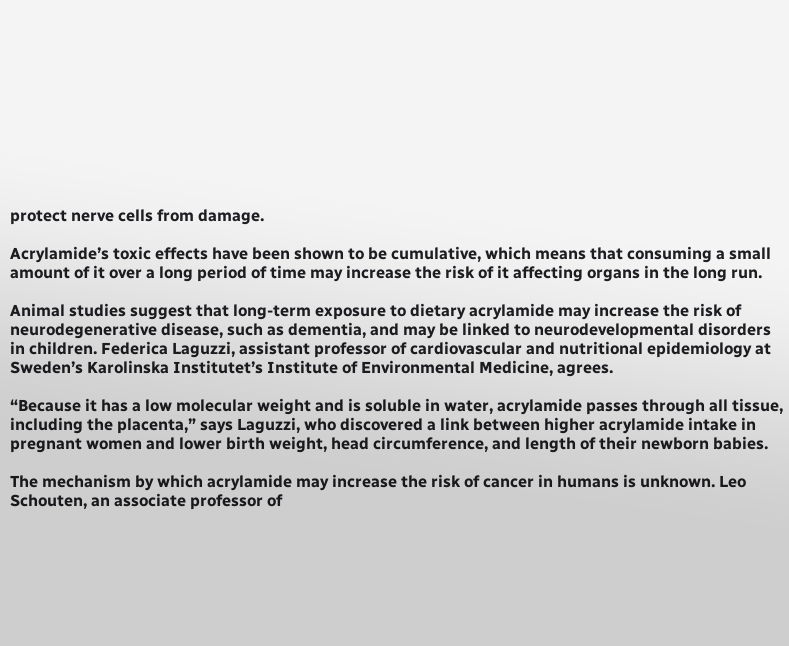protect nerve cells from damage.

Acrylamide’s toxic effects have been shown to be cumulative, which means that consuming a small amount of it over a long period of time may increase the risk of it affecting organs in the long run.

Animal studies suggest that long-term exposure to dietary acrylamide may increase the risk of neurodegenerative disease, such as dementia, and may be linked to neurodevelopmental disorders in children. Federica Laguzzi, assistant professor of cardiovascular and nutritional epidemiology at Sweden’s Karolinska Institutet’s Institute of Environmental Medicine, agrees.

“Because it has a low molecular weight and is soluble in water, acrylamide passes through all tissue, including the placenta,” says Laguzzi, who discovered a link between higher acrylamide intake in pregnant women and lower birth weight, head circumference, and length of their newborn babies.

The mechanism by which acrylamide may increase the risk of cancer in humans is unknown. Leo Schouten, an associate professor of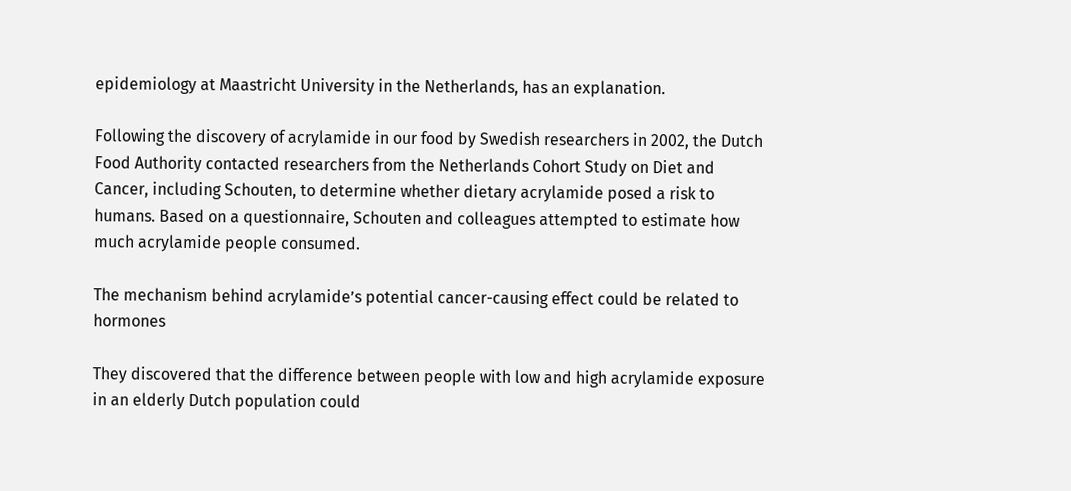epidemiology at Maastricht University in the Netherlands, has an explanation.

Following the discovery of acrylamide in our food by Swedish researchers in 2002, the Dutch Food Authority contacted researchers from the Netherlands Cohort Study on Diet and Cancer, including Schouten, to determine whether dietary acrylamide posed a risk to humans. Based on a questionnaire, Schouten and colleagues attempted to estimate how much acrylamide people consumed.

The mechanism behind acrylamide’s potential cancer-causing effect could be related to hormones

They discovered that the difference between people with low and high acrylamide exposure in an elderly Dutch population could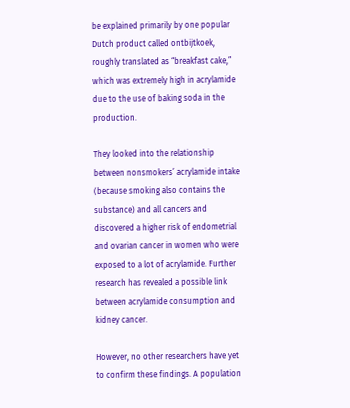be explained primarily by one popular Dutch product called ontbijtkoek, roughly translated as “breakfast cake,” which was extremely high in acrylamide due to the use of baking soda in the production.

They looked into the relationship between nonsmokers’ acrylamide intake (because smoking also contains the substance) and all cancers and discovered a higher risk of endometrial and ovarian cancer in women who were exposed to a lot of acrylamide. Further research has revealed a possible link between acrylamide consumption and kidney cancer.

However, no other researchers have yet to confirm these findings. A population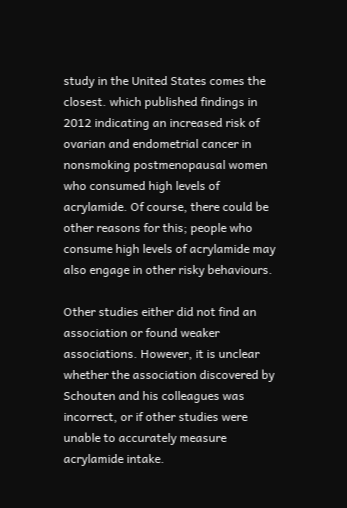study in the United States comes the closest. which published findings in 2012 indicating an increased risk of ovarian and endometrial cancer in nonsmoking postmenopausal women who consumed high levels of acrylamide. Of course, there could be other reasons for this; people who consume high levels of acrylamide may also engage in other risky behaviours.

Other studies either did not find an association or found weaker associations. However, it is unclear whether the association discovered by Schouten and his colleagues was incorrect, or if other studies were unable to accurately measure acrylamide intake.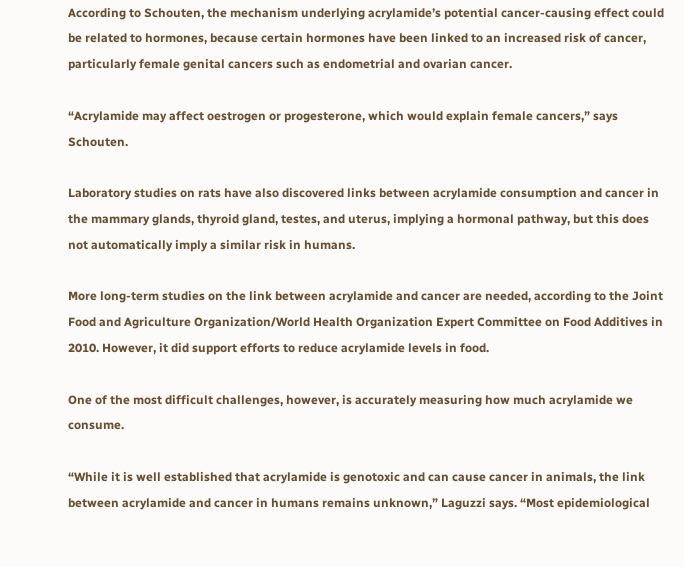According to Schouten, the mechanism underlying acrylamide’s potential cancer-causing effect could be related to hormones, because certain hormones have been linked to an increased risk of cancer, particularly female genital cancers such as endometrial and ovarian cancer.

“Acrylamide may affect oestrogen or progesterone, which would explain female cancers,” says Schouten.

Laboratory studies on rats have also discovered links between acrylamide consumption and cancer in the mammary glands, thyroid gland, testes, and uterus, implying a hormonal pathway, but this does not automatically imply a similar risk in humans.

More long-term studies on the link between acrylamide and cancer are needed, according to the Joint Food and Agriculture Organization/World Health Organization Expert Committee on Food Additives in 2010. However, it did support efforts to reduce acrylamide levels in food.

One of the most difficult challenges, however, is accurately measuring how much acrylamide we consume.

“While it is well established that acrylamide is genotoxic and can cause cancer in animals, the link between acrylamide and cancer in humans remains unknown,” Laguzzi says. “Most epidemiological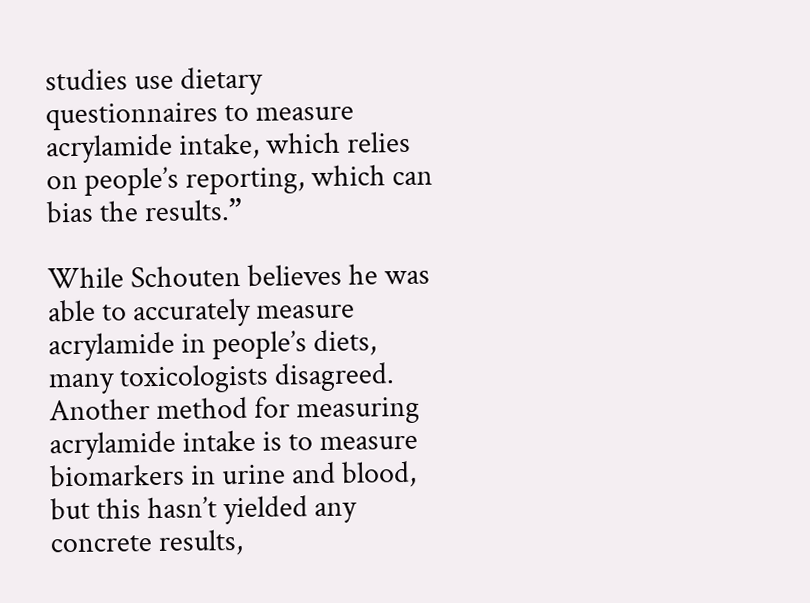studies use dietary questionnaires to measure acrylamide intake, which relies on people’s reporting, which can bias the results.”

While Schouten believes he was able to accurately measure acrylamide in people’s diets, many toxicologists disagreed. Another method for measuring acrylamide intake is to measure biomarkers in urine and blood, but this hasn’t yielded any concrete results,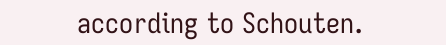according to Schouten.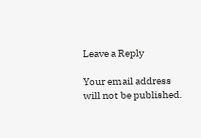Leave a Reply

Your email address will not be published.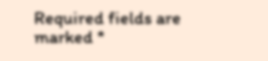Required fields are marked *